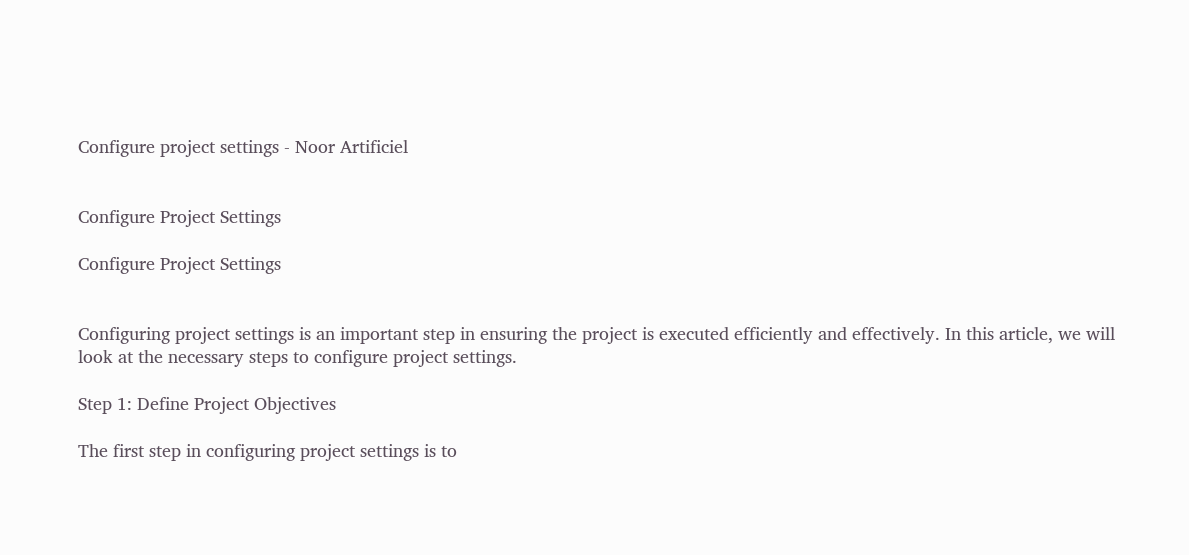Configure project settings - Noor Artificiel


Configure Project Settings

Configure Project Settings


Configuring project settings is an important step in ensuring the project is executed efficiently and effectively. In this article, we will look at the necessary steps to configure project settings.

Step 1: Define Project Objectives

The first step in configuring project settings is to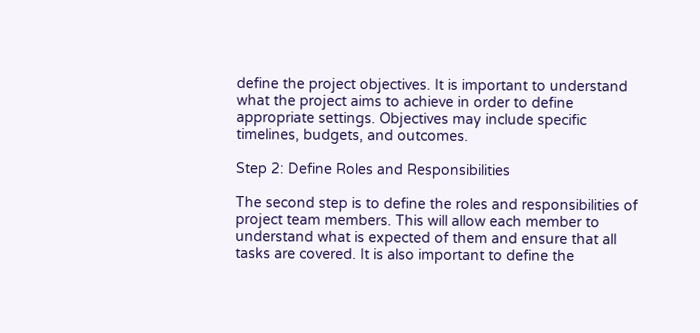define the project objectives. It is important to understand what the project aims to achieve in order to define appropriate settings. Objectives may include specific timelines, budgets, and outcomes.

Step 2: Define Roles and Responsibilities

The second step is to define the roles and responsibilities of project team members. This will allow each member to understand what is expected of them and ensure that all tasks are covered. It is also important to define the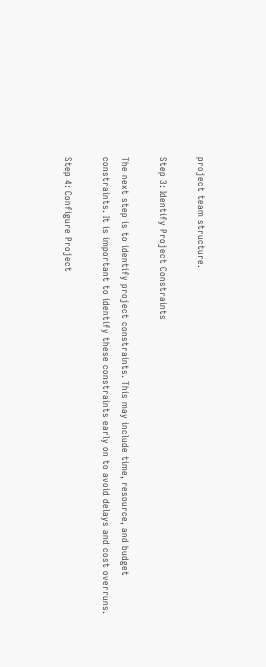project team structure.

Step 3: Identify Project Constraints

The next step is to identify project constraints. This may include time, resource, and budget constraints. It is important to identify these constraints early on to avoid delays and cost overruns.

Step 4: Configure Project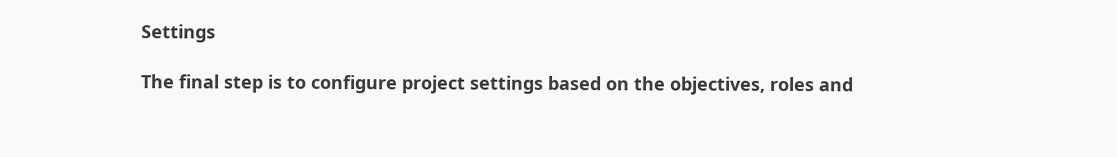Settings

The final step is to configure project settings based on the objectives, roles and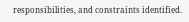responsibilities, and constraints identified.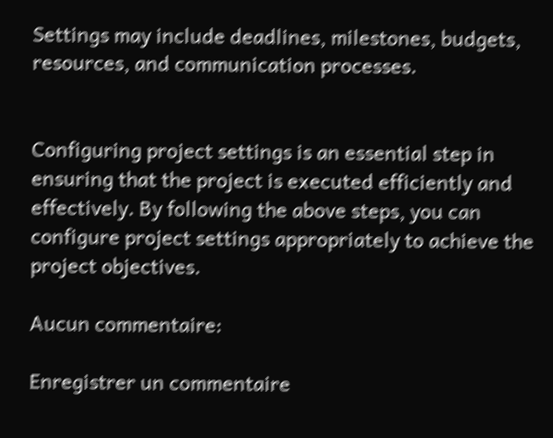Settings may include deadlines, milestones, budgets, resources, and communication processes.


Configuring project settings is an essential step in ensuring that the project is executed efficiently and effectively. By following the above steps, you can configure project settings appropriately to achieve the project objectives.

Aucun commentaire:

Enregistrer un commentaire